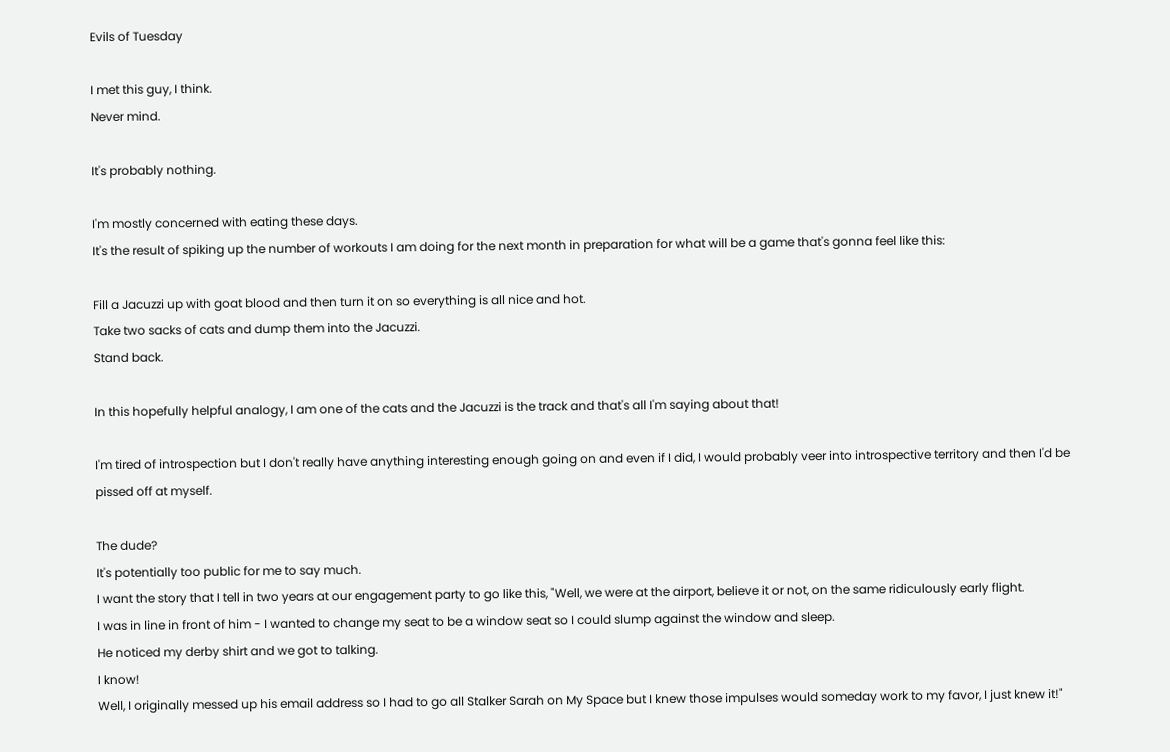Evils of Tuesday

I met this guy, I think.
Never mind.

It's probably nothing.

I'm mostly concerned with eating these days.
It's the result of spiking up the number of workouts I am doing for the next month in preparation for what will be a game that's gonna feel like this:

Fill a Jacuzzi up with goat blood and then turn it on so everything is all nice and hot.
Take two sacks of cats and dump them into the Jacuzzi.
Stand back.

In this hopefully helpful analogy, I am one of the cats and the Jacuzzi is the track and that's all I'm saying about that!

I'm tired of introspection but I don't really have anything interesting enough going on and even if I did, I would probably veer into introspective territory and then I'd be pissed off at myself.

The dude?
It's potentially too public for me to say much.
I want the story that I tell in two years at our engagement party to go like this, "Well, we were at the airport, believe it or not, on the same ridiculously early flight.
I was in line in front of him - I wanted to change my seat to be a window seat so I could slump against the window and sleep.
He noticed my derby shirt and we got to talking.
I know!
Well, I originally messed up his email address so I had to go all Stalker Sarah on My Space but I knew those impulses would someday work to my favor, I just knew it!"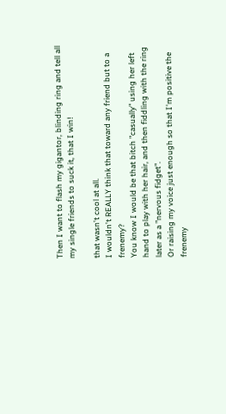Then I want to flash my gigantor, blinding ring and tell all my single friends to suck it, that I win!

that wasn't cool at all.
I wouldn't REALLY think that toward any friend but to a frenemy?
You know I would be that bitch "casually" using her left hand to play with her hair, and then fiddling with the ring later as a "nervous fidget".
Or raising my voice just enough so that I'm positive the frenemy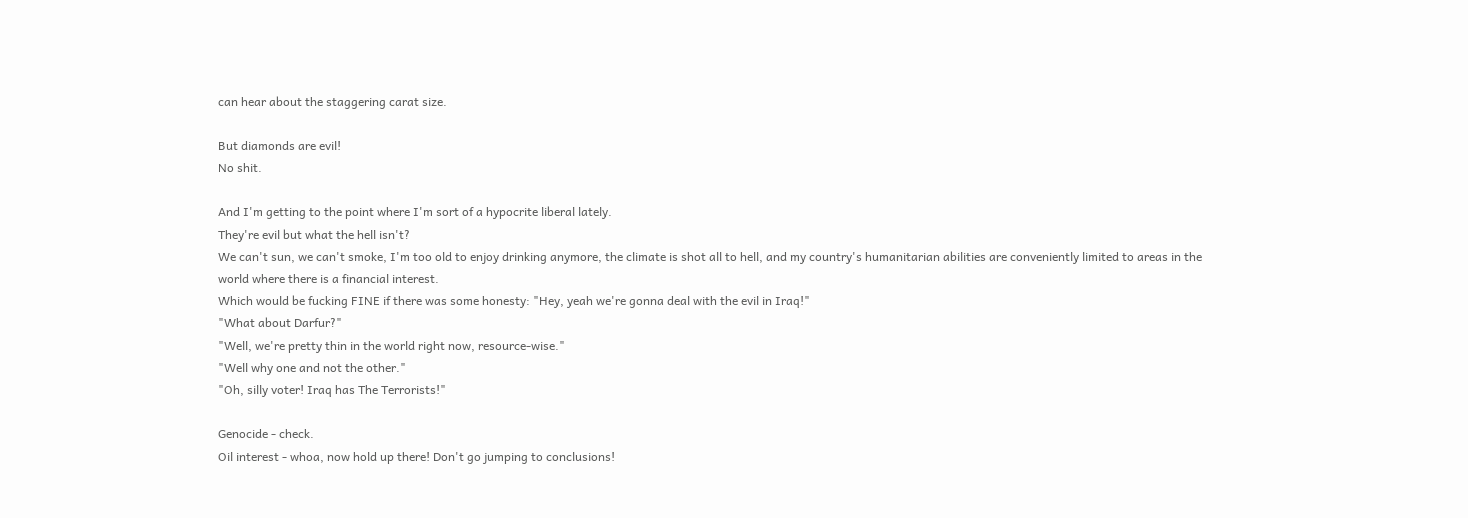can hear about the staggering carat size.

But diamonds are evil!
No shit.

And I'm getting to the point where I'm sort of a hypocrite liberal lately.
They're evil but what the hell isn't?
We can't sun, we can't smoke, I'm too old to enjoy drinking anymore, the climate is shot all to hell, and my country's humanitarian abilities are conveniently limited to areas in the world where there is a financial interest.
Which would be fucking FINE if there was some honesty: "Hey, yeah we're gonna deal with the evil in Iraq!"
"What about Darfur?"
"Well, we're pretty thin in the world right now, resource-wise."
"Well why one and not the other."
"Oh, silly voter! Iraq has The Terrorists!"

Genocide - check.
Oil interest - whoa, now hold up there! Don't go jumping to conclusions!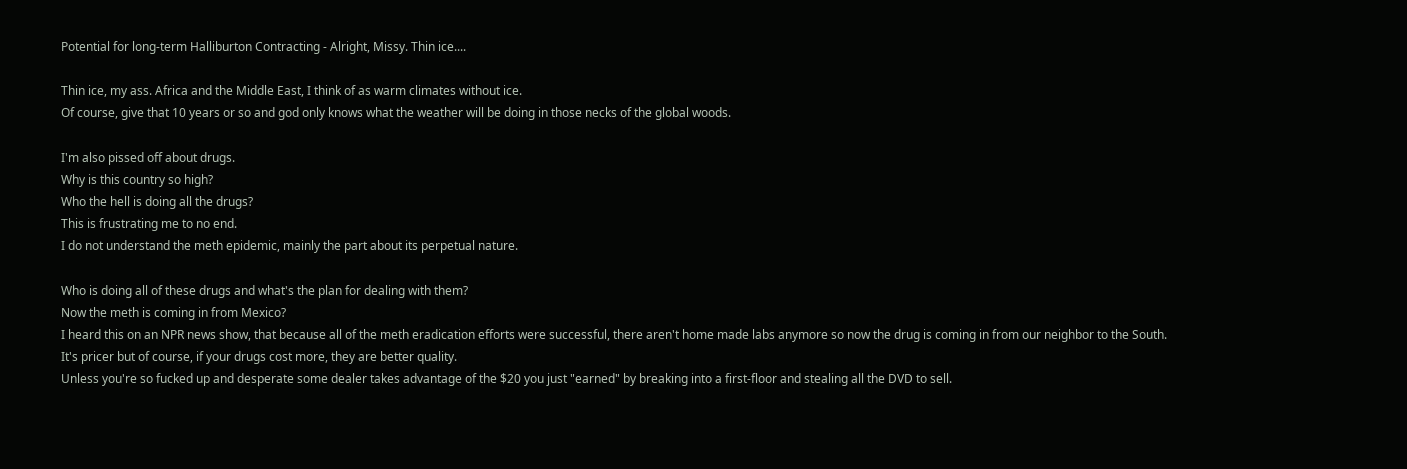Potential for long-term Halliburton Contracting - Alright, Missy. Thin ice....

Thin ice, my ass. Africa and the Middle East, I think of as warm climates without ice.
Of course, give that 10 years or so and god only knows what the weather will be doing in those necks of the global woods.

I'm also pissed off about drugs.
Why is this country so high?
Who the hell is doing all the drugs?
This is frustrating me to no end.
I do not understand the meth epidemic, mainly the part about its perpetual nature.

Who is doing all of these drugs and what's the plan for dealing with them?
Now the meth is coming in from Mexico?
I heard this on an NPR news show, that because all of the meth eradication efforts were successful, there aren't home made labs anymore so now the drug is coming in from our neighbor to the South.
It's pricer but of course, if your drugs cost more, they are better quality.
Unless you're so fucked up and desperate some dealer takes advantage of the $20 you just "earned" by breaking into a first-floor and stealing all the DVD to sell.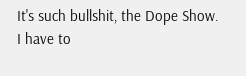It's such bullshit, the Dope Show.
I have to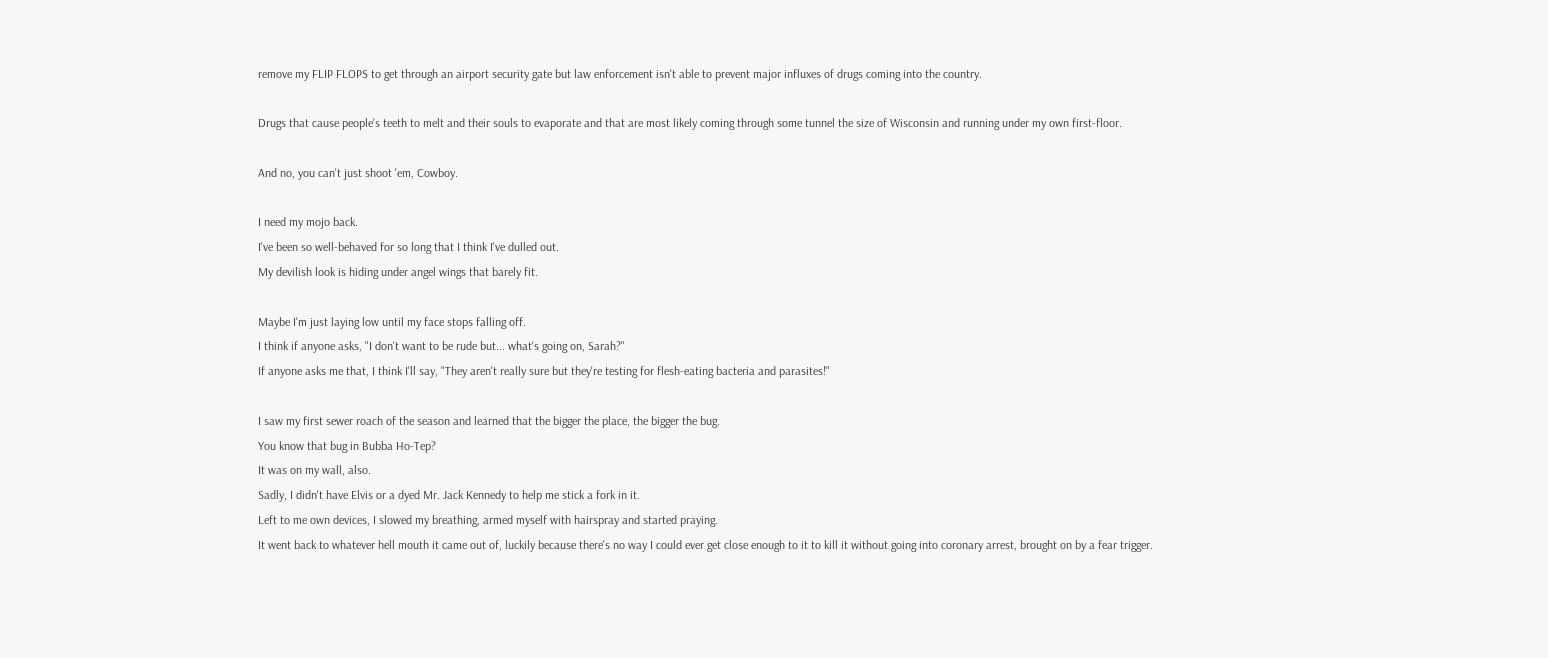remove my FLIP FLOPS to get through an airport security gate but law enforcement isn't able to prevent major influxes of drugs coming into the country.

Drugs that cause people's teeth to melt and their souls to evaporate and that are most likely coming through some tunnel the size of Wisconsin and running under my own first-floor.

And no, you can't just shoot 'em, Cowboy.

I need my mojo back.
I've been so well-behaved for so long that I think I've dulled out.
My devilish look is hiding under angel wings that barely fit.

Maybe I'm just laying low until my face stops falling off.
I think if anyone asks, "I don't want to be rude but... what's going on, Sarah?"
If anyone asks me that, I think I'll say, "They aren't really sure but they're testing for flesh-eating bacteria and parasites!"

I saw my first sewer roach of the season and learned that the bigger the place, the bigger the bug.
You know that bug in Bubba Ho-Tep?
It was on my wall, also.
Sadly, I didn't have Elvis or a dyed Mr. Jack Kennedy to help me stick a fork in it.
Left to me own devices, I slowed my breathing, armed myself with hairspray and started praying.
It went back to whatever hell mouth it came out of, luckily because there's no way I could ever get close enough to it to kill it without going into coronary arrest, brought on by a fear trigger.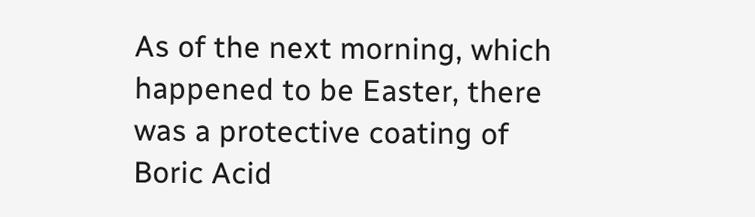As of the next morning, which happened to be Easter, there was a protective coating of Boric Acid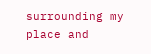surrounding my place and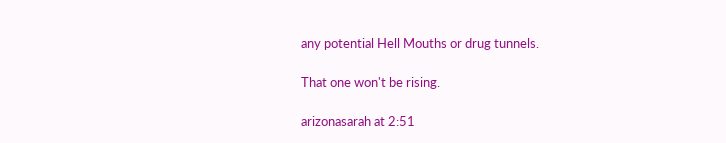any potential Hell Mouths or drug tunnels.

That one won't be rising.

arizonasarah at 2:51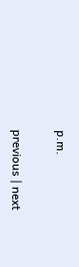p.m.

previous | next